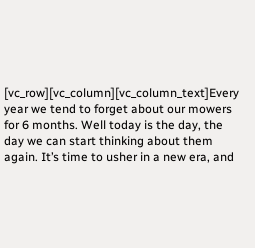[vc_row][vc_column][vc_column_text]Every year we tend to forget about our mowers for 6 months. Well today is the day, the day we can start thinking about them again. It’s time to usher in a new era, and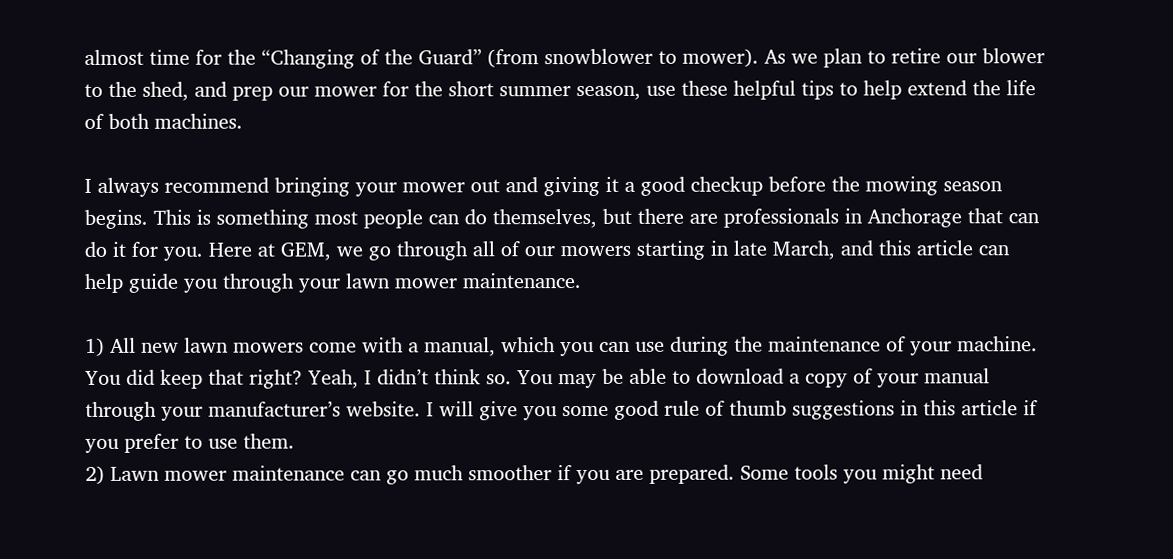almost time for the “Changing of the Guard” (from snowblower to mower). As we plan to retire our blower to the shed, and prep our mower for the short summer season, use these helpful tips to help extend the life of both machines.

I always recommend bringing your mower out and giving it a good checkup before the mowing season begins. This is something most people can do themselves, but there are professionals in Anchorage that can do it for you. Here at GEM, we go through all of our mowers starting in late March, and this article can help guide you through your lawn mower maintenance.

1) All new lawn mowers come with a manual, which you can use during the maintenance of your machine. You did keep that right? Yeah, I didn’t think so. You may be able to download a copy of your manual through your manufacturer’s website. I will give you some good rule of thumb suggestions in this article if you prefer to use them.
2) Lawn mower maintenance can go much smoother if you are prepared. Some tools you might need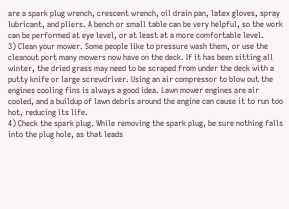are a spark plug wrench, crescent wrench, oil drain pan, latex gloves, spray lubricant, and pliers. A bench or small table can be very helpful, so the work can be performed at eye level, or at least at a more comfortable level.
3) Clean your mower. Some people like to pressure wash them, or use the cleanout port many mowers now have on the deck. If it has been sitting all winter, the dried grass may need to be scraped from under the deck with a putty knife or large screwdriver. Using an air compressor to blow out the engines cooling fins is always a good idea. Lawn mower engines are air cooled, and a buildup of lawn debris around the engine can cause it to run too hot, reducing its life.
4) Check the spark plug. While removing the spark plug, be sure nothing falls into the plug hole, as that leads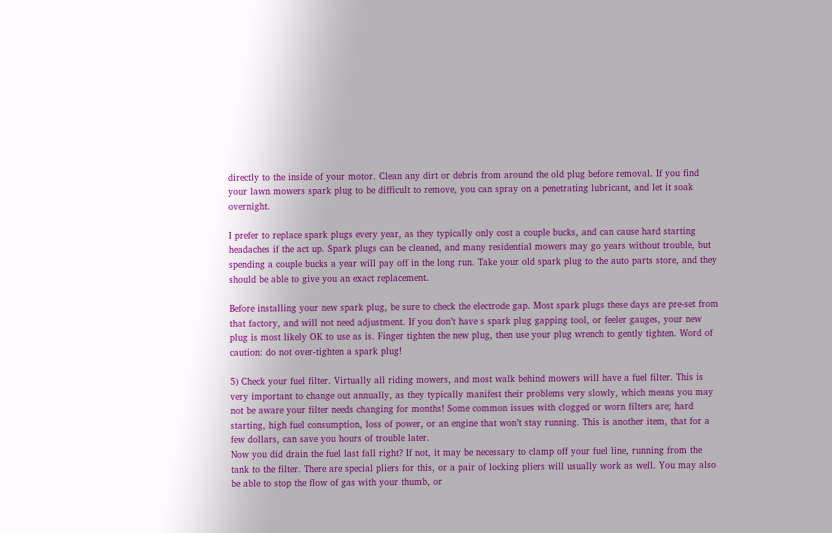directly to the inside of your motor. Clean any dirt or debris from around the old plug before removal. If you find your lawn mowers spark plug to be difficult to remove, you can spray on a penetrating lubricant, and let it soak overnight.

I prefer to replace spark plugs every year, as they typically only cost a couple bucks, and can cause hard starting headaches if the act up. Spark plugs can be cleaned, and many residential mowers may go years without trouble, but spending a couple bucks a year will pay off in the long run. Take your old spark plug to the auto parts store, and they should be able to give you an exact replacement.

Before installing your new spark plug, be sure to check the electrode gap. Most spark plugs these days are pre-set from that factory, and will not need adjustment. If you don’t have s spark plug gapping tool, or feeler gauges, your new plug is most likely OK to use as is. Finger tighten the new plug, then use your plug wrench to gently tighten. Word of caution: do not over-tighten a spark plug!

5) Check your fuel filter. Virtually all riding mowers, and most walk behind mowers will have a fuel filter. This is very important to change out annually, as they typically manifest their problems very slowly, which means you may not be aware your filter needs changing for months! Some common issues with clogged or worn filters are; hard starting, high fuel consumption, loss of power, or an engine that won’t stay running. This is another item, that for a few dollars, can save you hours of trouble later.
Now you did drain the fuel last fall right? If not, it may be necessary to clamp off your fuel line, running from the tank to the filter. There are special pliers for this, or a pair of locking pliers will usually work as well. You may also be able to stop the flow of gas with your thumb, or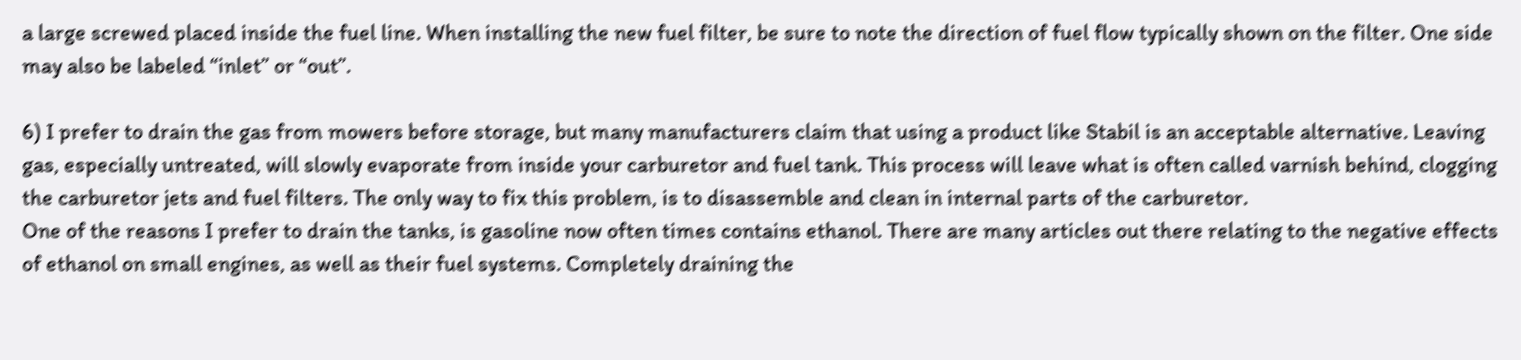a large screwed placed inside the fuel line. When installing the new fuel filter, be sure to note the direction of fuel flow typically shown on the filter. One side may also be labeled “inlet” or “out”.

6) I prefer to drain the gas from mowers before storage, but many manufacturers claim that using a product like Stabil is an acceptable alternative. Leaving gas, especially untreated, will slowly evaporate from inside your carburetor and fuel tank. This process will leave what is often called varnish behind, clogging the carburetor jets and fuel filters. The only way to fix this problem, is to disassemble and clean in internal parts of the carburetor.
One of the reasons I prefer to drain the tanks, is gasoline now often times contains ethanol. There are many articles out there relating to the negative effects of ethanol on small engines, as well as their fuel systems. Completely draining the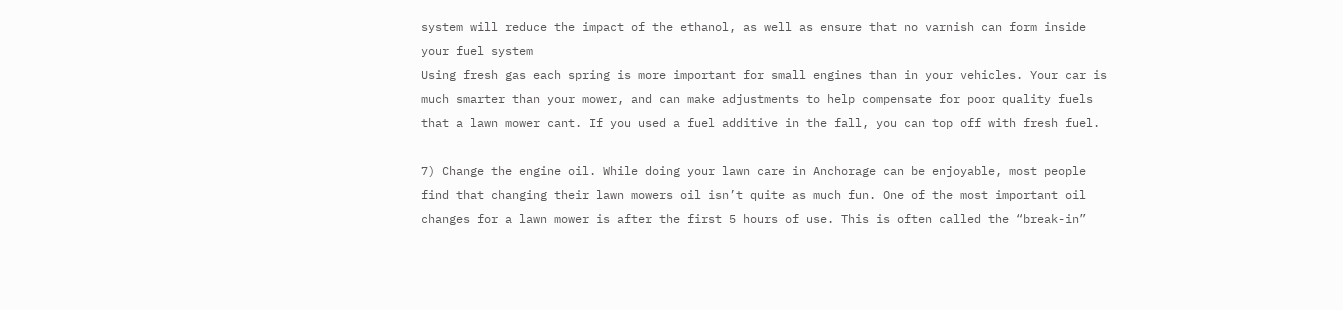system will reduce the impact of the ethanol, as well as ensure that no varnish can form inside your fuel system
Using fresh gas each spring is more important for small engines than in your vehicles. Your car is much smarter than your mower, and can make adjustments to help compensate for poor quality fuels that a lawn mower cant. If you used a fuel additive in the fall, you can top off with fresh fuel.

7) Change the engine oil. While doing your lawn care in Anchorage can be enjoyable, most people find that changing their lawn mowers oil isn’t quite as much fun. One of the most important oil changes for a lawn mower is after the first 5 hours of use. This is often called the “break-in”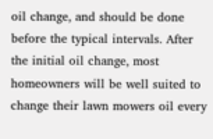oil change, and should be done before the typical intervals. After the initial oil change, most homeowners will be well suited to change their lawn mowers oil every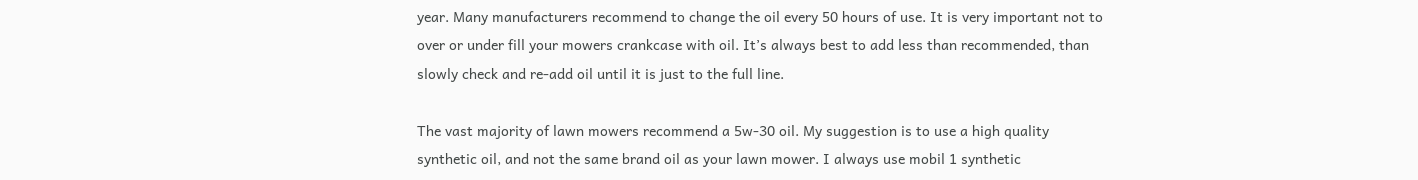year. Many manufacturers recommend to change the oil every 50 hours of use. It is very important not to over or under fill your mowers crankcase with oil. It’s always best to add less than recommended, than slowly check and re-add oil until it is just to the full line.

The vast majority of lawn mowers recommend a 5w-30 oil. My suggestion is to use a high quality synthetic oil, and not the same brand oil as your lawn mower. I always use mobil 1 synthetic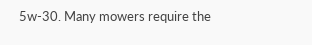5w-30. Many mowers require the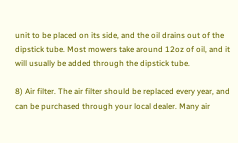unit to be placed on its side, and the oil drains out of the dipstick tube. Most mowers take around 12oz of oil, and it will usually be added through the dipstick tube.

8) Air filter. The air filter should be replaced every year, and can be purchased through your local dealer. Many air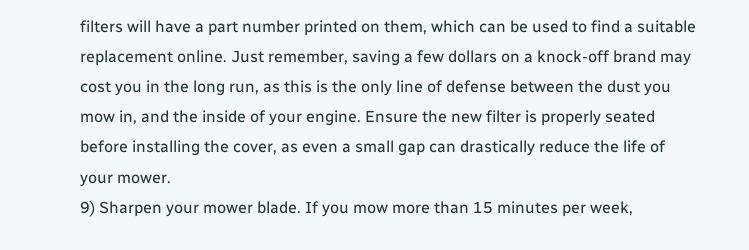filters will have a part number printed on them, which can be used to find a suitable replacement online. Just remember, saving a few dollars on a knock-off brand may cost you in the long run, as this is the only line of defense between the dust you mow in, and the inside of your engine. Ensure the new filter is properly seated before installing the cover, as even a small gap can drastically reduce the life of your mower.
9) Sharpen your mower blade. If you mow more than 15 minutes per week,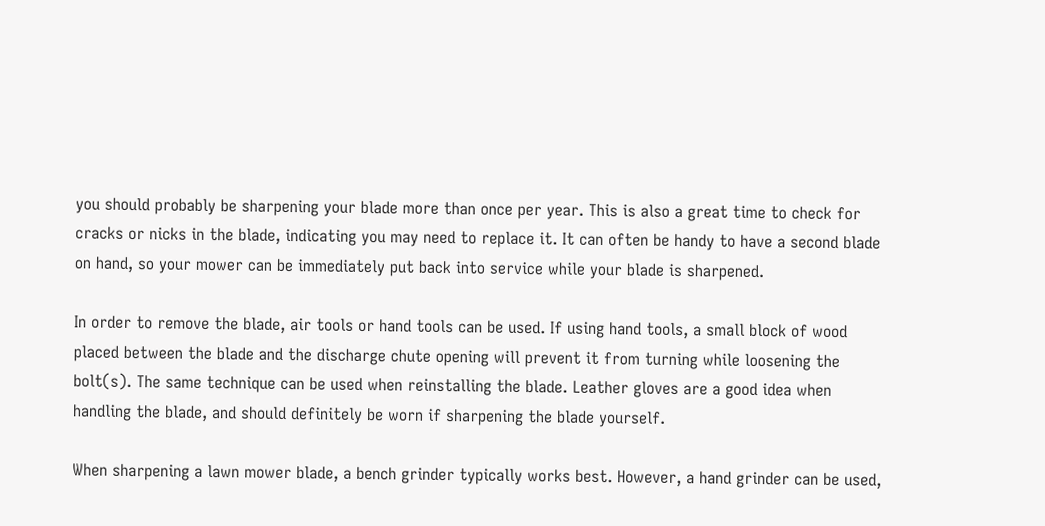you should probably be sharpening your blade more than once per year. This is also a great time to check for cracks or nicks in the blade, indicating you may need to replace it. It can often be handy to have a second blade on hand, so your mower can be immediately put back into service while your blade is sharpened.

In order to remove the blade, air tools or hand tools can be used. If using hand tools, a small block of wood placed between the blade and the discharge chute opening will prevent it from turning while loosening the bolt(s). The same technique can be used when reinstalling the blade. Leather gloves are a good idea when handling the blade, and should definitely be worn if sharpening the blade yourself.

When sharpening a lawn mower blade, a bench grinder typically works best. However, a hand grinder can be used,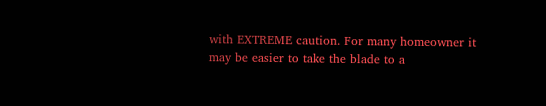with EXTREME caution. For many homeowner it may be easier to take the blade to a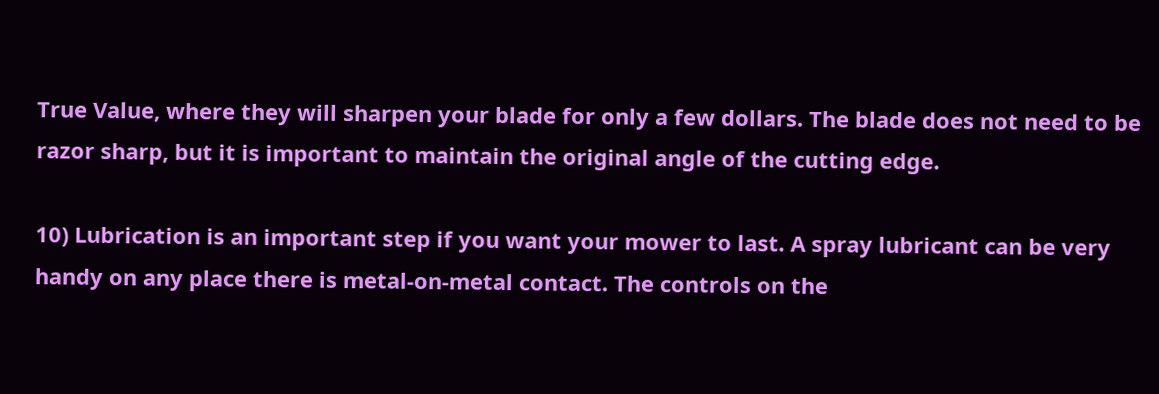True Value, where they will sharpen your blade for only a few dollars. The blade does not need to be razor sharp, but it is important to maintain the original angle of the cutting edge.

10) Lubrication is an important step if you want your mower to last. A spray lubricant can be very handy on any place there is metal-on-metal contact. The controls on the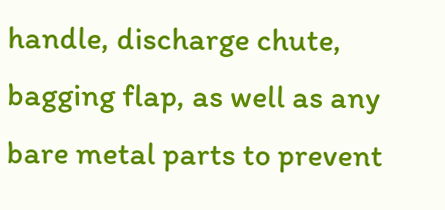handle, discharge chute, bagging flap, as well as any bare metal parts to prevent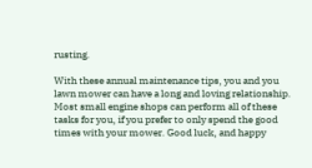rusting.

With these annual maintenance tips, you and you lawn mower can have a long and loving relationship. Most small engine shops can perform all of these tasks for you, if you prefer to only spend the good times with your mower. Good luck, and happy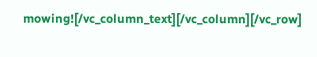mowing![/vc_column_text][/vc_column][/vc_row]